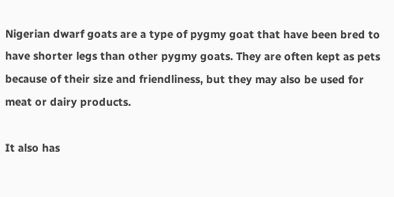Nigerian dwarf goats are a type of pygmy goat that have been bred to have shorter legs than other pygmy goats. They are often kept as pets because of their size and friendliness, but they may also be used for meat or dairy products.

It also has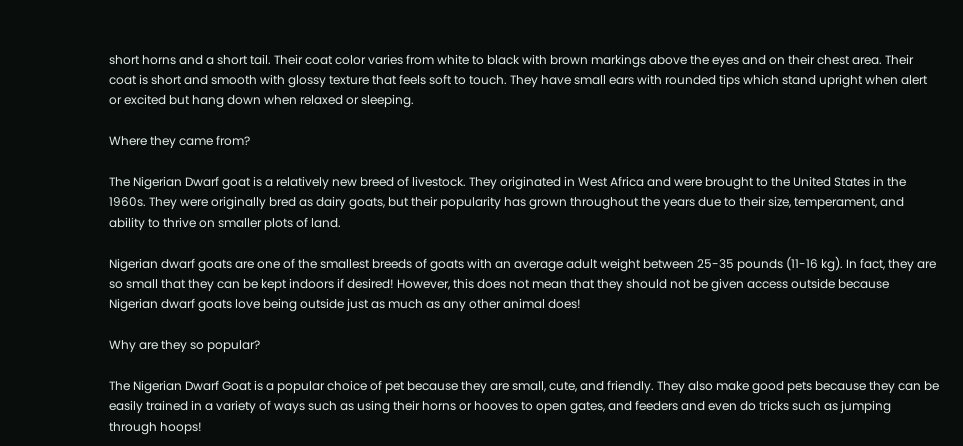short horns and a short tail. Their coat color varies from white to black with brown markings above the eyes and on their chest area. Their coat is short and smooth with glossy texture that feels soft to touch. They have small ears with rounded tips which stand upright when alert or excited but hang down when relaxed or sleeping.

Where they came from?

The Nigerian Dwarf goat is a relatively new breed of livestock. They originated in West Africa and were brought to the United States in the 1960s. They were originally bred as dairy goats, but their popularity has grown throughout the years due to their size, temperament, and ability to thrive on smaller plots of land.

Nigerian dwarf goats are one of the smallest breeds of goats with an average adult weight between 25-35 pounds (11-16 kg). In fact, they are so small that they can be kept indoors if desired! However, this does not mean that they should not be given access outside because Nigerian dwarf goats love being outside just as much as any other animal does!

Why are they so popular?

The Nigerian Dwarf Goat is a popular choice of pet because they are small, cute, and friendly. They also make good pets because they can be easily trained in a variety of ways such as using their horns or hooves to open gates, and feeders and even do tricks such as jumping through hoops!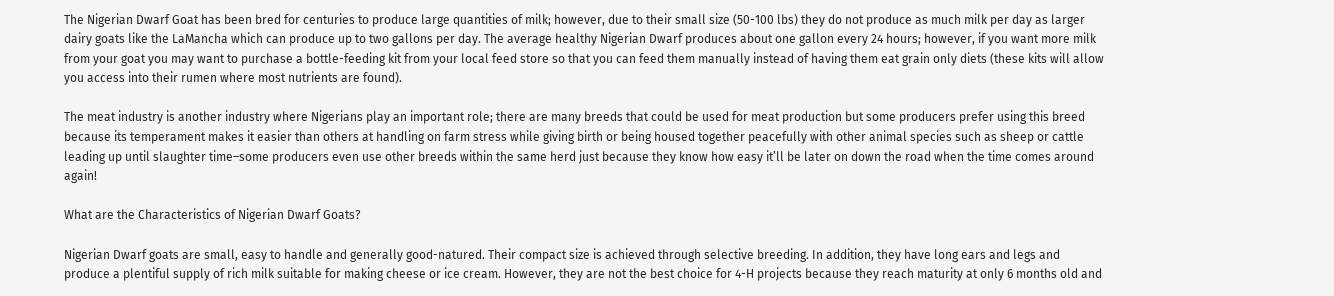The Nigerian Dwarf Goat has been bred for centuries to produce large quantities of milk; however, due to their small size (50-100 lbs) they do not produce as much milk per day as larger dairy goats like the LaMancha which can produce up to two gallons per day. The average healthy Nigerian Dwarf produces about one gallon every 24 hours; however, if you want more milk from your goat you may want to purchase a bottle-feeding kit from your local feed store so that you can feed them manually instead of having them eat grain only diets (these kits will allow you access into their rumen where most nutrients are found).

The meat industry is another industry where Nigerians play an important role; there are many breeds that could be used for meat production but some producers prefer using this breed because its temperament makes it easier than others at handling on farm stress while giving birth or being housed together peacefully with other animal species such as sheep or cattle leading up until slaughter time–some producers even use other breeds within the same herd just because they know how easy it’ll be later on down the road when the time comes around again!

What are the Characteristics of Nigerian Dwarf Goats?

Nigerian Dwarf goats are small, easy to handle and generally good-natured. Their compact size is achieved through selective breeding. In addition, they have long ears and legs and produce a plentiful supply of rich milk suitable for making cheese or ice cream. However, they are not the best choice for 4-H projects because they reach maturity at only 6 months old and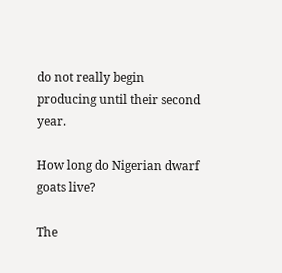do not really begin producing until their second year.

How long do Nigerian dwarf goats live?

The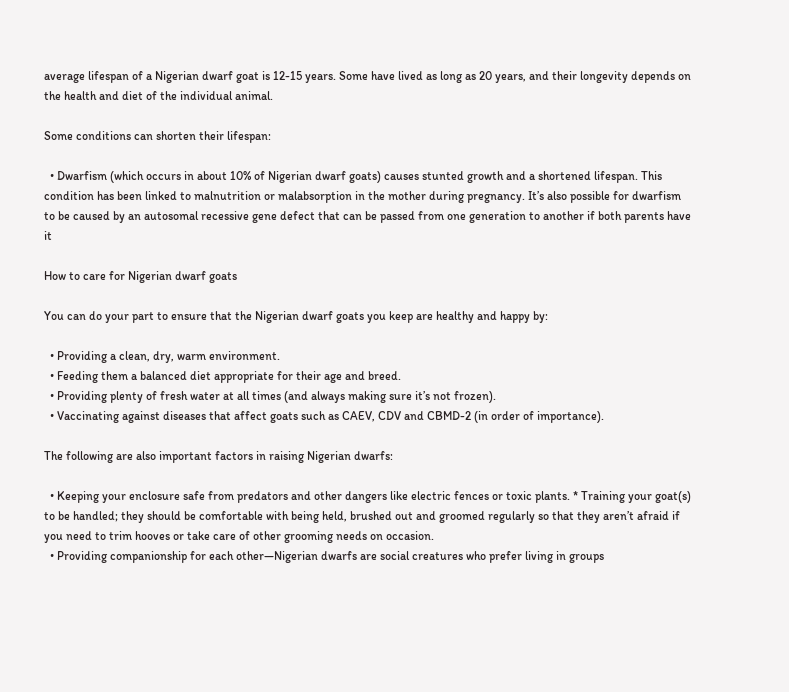average lifespan of a Nigerian dwarf goat is 12-15 years. Some have lived as long as 20 years, and their longevity depends on the health and diet of the individual animal.

Some conditions can shorten their lifespan:

  • Dwarfism (which occurs in about 10% of Nigerian dwarf goats) causes stunted growth and a shortened lifespan. This condition has been linked to malnutrition or malabsorption in the mother during pregnancy. It’s also possible for dwarfism to be caused by an autosomal recessive gene defect that can be passed from one generation to another if both parents have it

How to care for Nigerian dwarf goats

You can do your part to ensure that the Nigerian dwarf goats you keep are healthy and happy by:

  • Providing a clean, dry, warm environment.
  • Feeding them a balanced diet appropriate for their age and breed.
  • Providing plenty of fresh water at all times (and always making sure it’s not frozen).
  • Vaccinating against diseases that affect goats such as CAEV, CDV and CBMD-2 (in order of importance).

The following are also important factors in raising Nigerian dwarfs:

  • Keeping your enclosure safe from predators and other dangers like electric fences or toxic plants. * Training your goat(s) to be handled; they should be comfortable with being held, brushed out and groomed regularly so that they aren’t afraid if you need to trim hooves or take care of other grooming needs on occasion.
  • Providing companionship for each other—Nigerian dwarfs are social creatures who prefer living in groups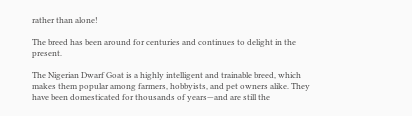rather than alone!

The breed has been around for centuries and continues to delight in the present.

The Nigerian Dwarf Goat is a highly intelligent and trainable breed, which makes them popular among farmers, hobbyists, and pet owners alike. They have been domesticated for thousands of years—and are still the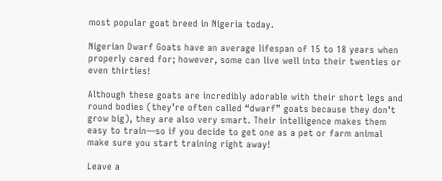most popular goat breed in Nigeria today.

Nigerian Dwarf Goats have an average lifespan of 15 to 18 years when properly cared for; however, some can live well into their twenties or even thirties!

Although these goats are incredibly adorable with their short legs and round bodies (they’re often called “dwarf” goats because they don’t grow big), they are also very smart. Their intelligence makes them easy to train—so if you decide to get one as a pet or farm animal make sure you start training right away!

Leave a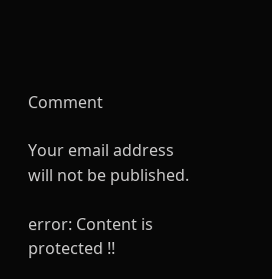Comment

Your email address will not be published.

error: Content is protected !!